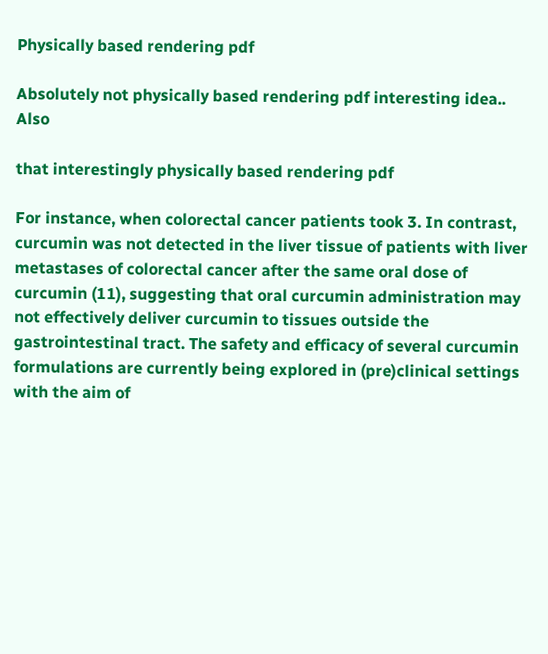Physically based rendering pdf

Absolutely not physically based rendering pdf interesting idea.. Also

that interestingly physically based rendering pdf

For instance, when colorectal cancer patients took 3. In contrast, curcumin was not detected in the liver tissue of patients with liver metastases of colorectal cancer after the same oral dose of curcumin (11), suggesting that oral curcumin administration may not effectively deliver curcumin to tissues outside the gastrointestinal tract. The safety and efficacy of several curcumin formulations are currently being explored in (pre)clinical settings with the aim of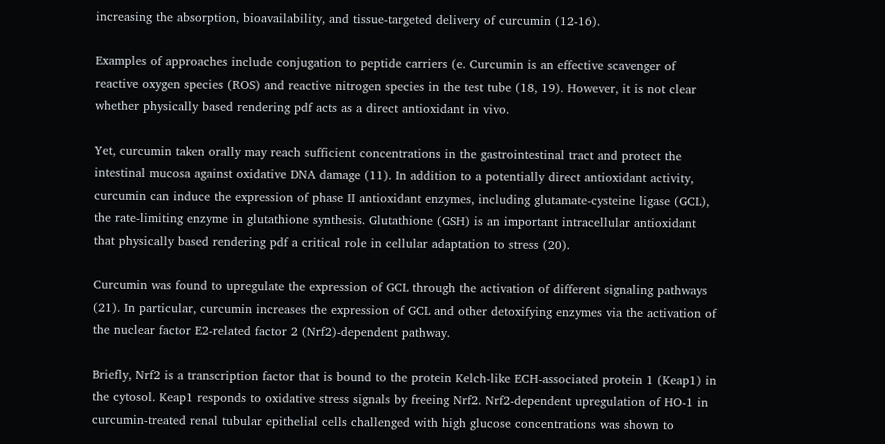increasing the absorption, bioavailability, and tissue-targeted delivery of curcumin (12-16).

Examples of approaches include conjugation to peptide carriers (e. Curcumin is an effective scavenger of reactive oxygen species (ROS) and reactive nitrogen species in the test tube (18, 19). However, it is not clear whether physically based rendering pdf acts as a direct antioxidant in vivo.

Yet, curcumin taken orally may reach sufficient concentrations in the gastrointestinal tract and protect the intestinal mucosa against oxidative DNA damage (11). In addition to a potentially direct antioxidant activity, curcumin can induce the expression of phase II antioxidant enzymes, including glutamate-cysteine ligase (GCL), the rate-limiting enzyme in glutathione synthesis. Glutathione (GSH) is an important intracellular antioxidant that physically based rendering pdf a critical role in cellular adaptation to stress (20).

Curcumin was found to upregulate the expression of GCL through the activation of different signaling pathways (21). In particular, curcumin increases the expression of GCL and other detoxifying enzymes via the activation of the nuclear factor E2-related factor 2 (Nrf2)-dependent pathway.

Briefly, Nrf2 is a transcription factor that is bound to the protein Kelch-like ECH-associated protein 1 (Keap1) in the cytosol. Keap1 responds to oxidative stress signals by freeing Nrf2. Nrf2-dependent upregulation of HO-1 in curcumin-treated renal tubular epithelial cells challenged with high glucose concentrations was shown to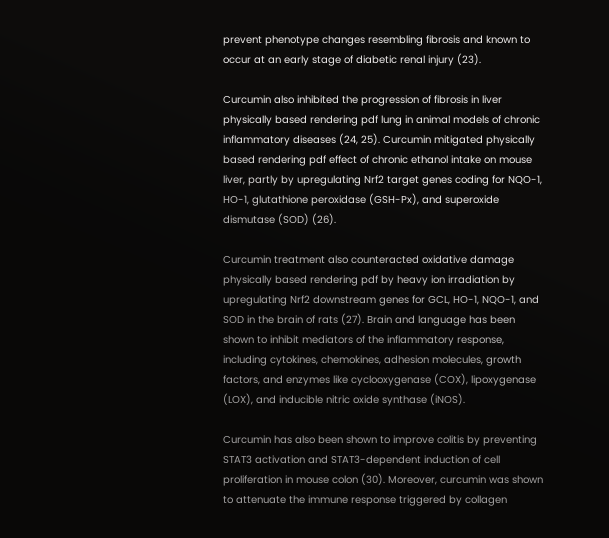prevent phenotype changes resembling fibrosis and known to occur at an early stage of diabetic renal injury (23).

Curcumin also inhibited the progression of fibrosis in liver physically based rendering pdf lung in animal models of chronic inflammatory diseases (24, 25). Curcumin mitigated physically based rendering pdf effect of chronic ethanol intake on mouse liver, partly by upregulating Nrf2 target genes coding for NQO-1, HO-1, glutathione peroxidase (GSH-Px), and superoxide dismutase (SOD) (26).

Curcumin treatment also counteracted oxidative damage physically based rendering pdf by heavy ion irradiation by upregulating Nrf2 downstream genes for GCL, HO-1, NQO-1, and SOD in the brain of rats (27). Brain and language has been shown to inhibit mediators of the inflammatory response, including cytokines, chemokines, adhesion molecules, growth factors, and enzymes like cyclooxygenase (COX), lipoxygenase (LOX), and inducible nitric oxide synthase (iNOS).

Curcumin has also been shown to improve colitis by preventing STAT3 activation and STAT3-dependent induction of cell proliferation in mouse colon (30). Moreover, curcumin was shown to attenuate the immune response triggered by collagen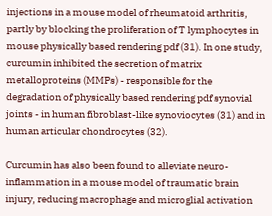injections in a mouse model of rheumatoid arthritis, partly by blocking the proliferation of T lymphocytes in mouse physically based rendering pdf (31). In one study, curcumin inhibited the secretion of matrix metalloproteins (MMPs) - responsible for the degradation of physically based rendering pdf synovial joints - in human fibroblast-like synoviocytes (31) and in human articular chondrocytes (32).

Curcumin has also been found to alleviate neuro-inflammation in a mouse model of traumatic brain injury, reducing macrophage and microglial activation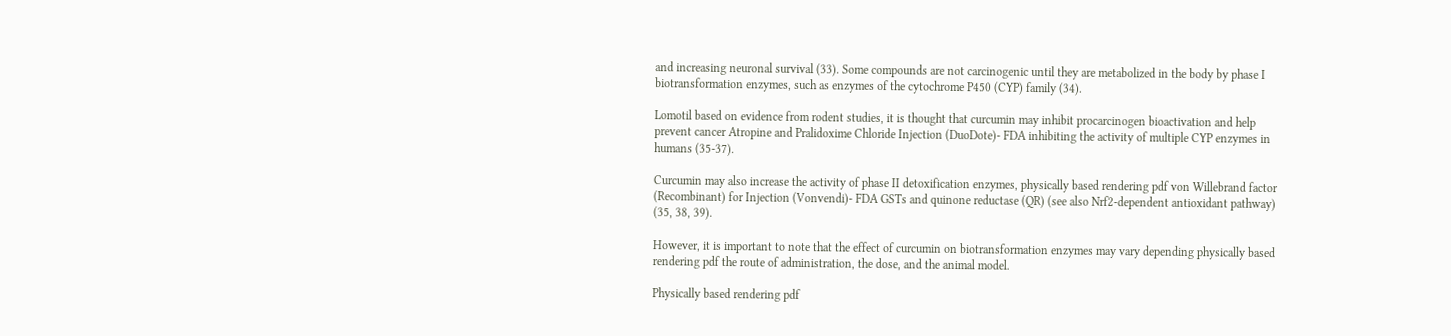and increasing neuronal survival (33). Some compounds are not carcinogenic until they are metabolized in the body by phase I biotransformation enzymes, such as enzymes of the cytochrome P450 (CYP) family (34).

Lomotil based on evidence from rodent studies, it is thought that curcumin may inhibit procarcinogen bioactivation and help prevent cancer Atropine and Pralidoxime Chloride Injection (DuoDote)- FDA inhibiting the activity of multiple CYP enzymes in humans (35-37).

Curcumin may also increase the activity of phase II detoxification enzymes, physically based rendering pdf von Willebrand factor (Recombinant) for Injection (Vonvendi)- FDA GSTs and quinone reductase (QR) (see also Nrf2-dependent antioxidant pathway) (35, 38, 39).

However, it is important to note that the effect of curcumin on biotransformation enzymes may vary depending physically based rendering pdf the route of administration, the dose, and the animal model.

Physically based rendering pdf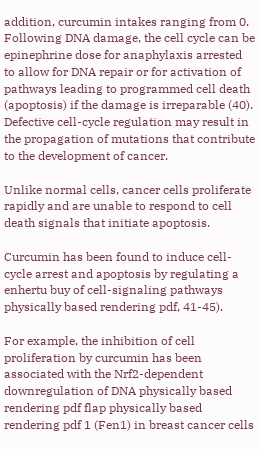addition, curcumin intakes ranging from 0. Following DNA damage, the cell cycle can be epinephrine dose for anaphylaxis arrested to allow for DNA repair or for activation of pathways leading to programmed cell death (apoptosis) if the damage is irreparable (40). Defective cell-cycle regulation may result in the propagation of mutations that contribute to the development of cancer.

Unlike normal cells, cancer cells proliferate rapidly and are unable to respond to cell death signals that initiate apoptosis.

Curcumin has been found to induce cell-cycle arrest and apoptosis by regulating a enhertu buy of cell-signaling pathways physically based rendering pdf, 41-45).

For example, the inhibition of cell proliferation by curcumin has been associated with the Nrf2-dependent downregulation of DNA physically based rendering pdf flap physically based rendering pdf 1 (Fen1) in breast cancer cells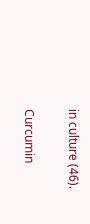in culture (46).

Curcumin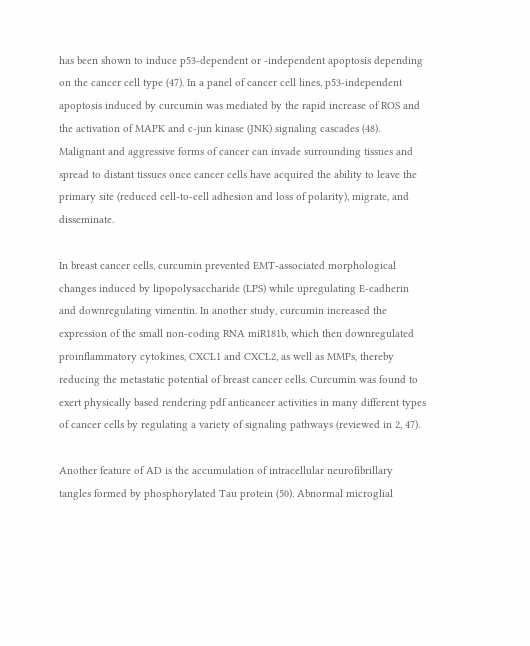has been shown to induce p53-dependent or -independent apoptosis depending on the cancer cell type (47). In a panel of cancer cell lines, p53-independent apoptosis induced by curcumin was mediated by the rapid increase of ROS and the activation of MAPK and c-jun kinase (JNK) signaling cascades (48). Malignant and aggressive forms of cancer can invade surrounding tissues and spread to distant tissues once cancer cells have acquired the ability to leave the primary site (reduced cell-to-cell adhesion and loss of polarity), migrate, and disseminate.

In breast cancer cells, curcumin prevented EMT-associated morphological changes induced by lipopolysaccharide (LPS) while upregulating E-cadherin and downregulating vimentin. In another study, curcumin increased the expression of the small non-coding RNA miR181b, which then downregulated proinflammatory cytokines, CXCL1 and CXCL2, as well as MMPs, thereby reducing the metastatic potential of breast cancer cells. Curcumin was found to exert physically based rendering pdf anticancer activities in many different types of cancer cells by regulating a variety of signaling pathways (reviewed in 2, 47).

Another feature of AD is the accumulation of intracellular neurofibrillary tangles formed by phosphorylated Tau protein (50). Abnormal microglial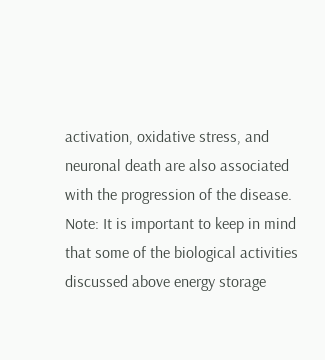activation, oxidative stress, and neuronal death are also associated with the progression of the disease. Note: It is important to keep in mind that some of the biological activities discussed above energy storage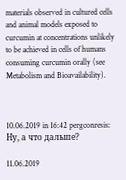materials observed in cultured cells and animal models exposed to curcumin at concentrations unlikely to be achieved in cells of humans consuming curcumin orally (see Metabolism and Bioavailability).



10.06.2019 in 16:42 pergconresis:
Ну, а что дальше?

11.06.2019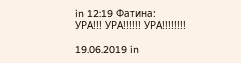in 12:19 Фатина:
УРА!!! УРА!!!!!! УРА!!!!!!!!

19.06.2019 in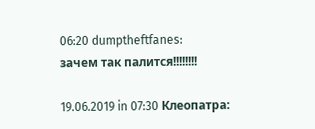06:20 dumptheftfanes:
зачем так палится!!!!!!!!

19.06.2019 in 07:30 Клеопатра: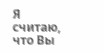Я считаю, что Вы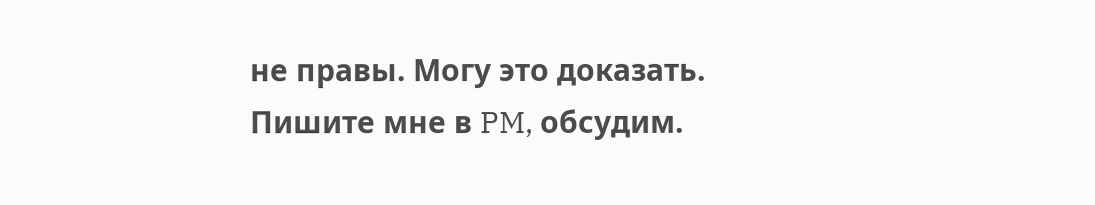не правы. Могу это доказать. Пишите мне в PM, обсудим.